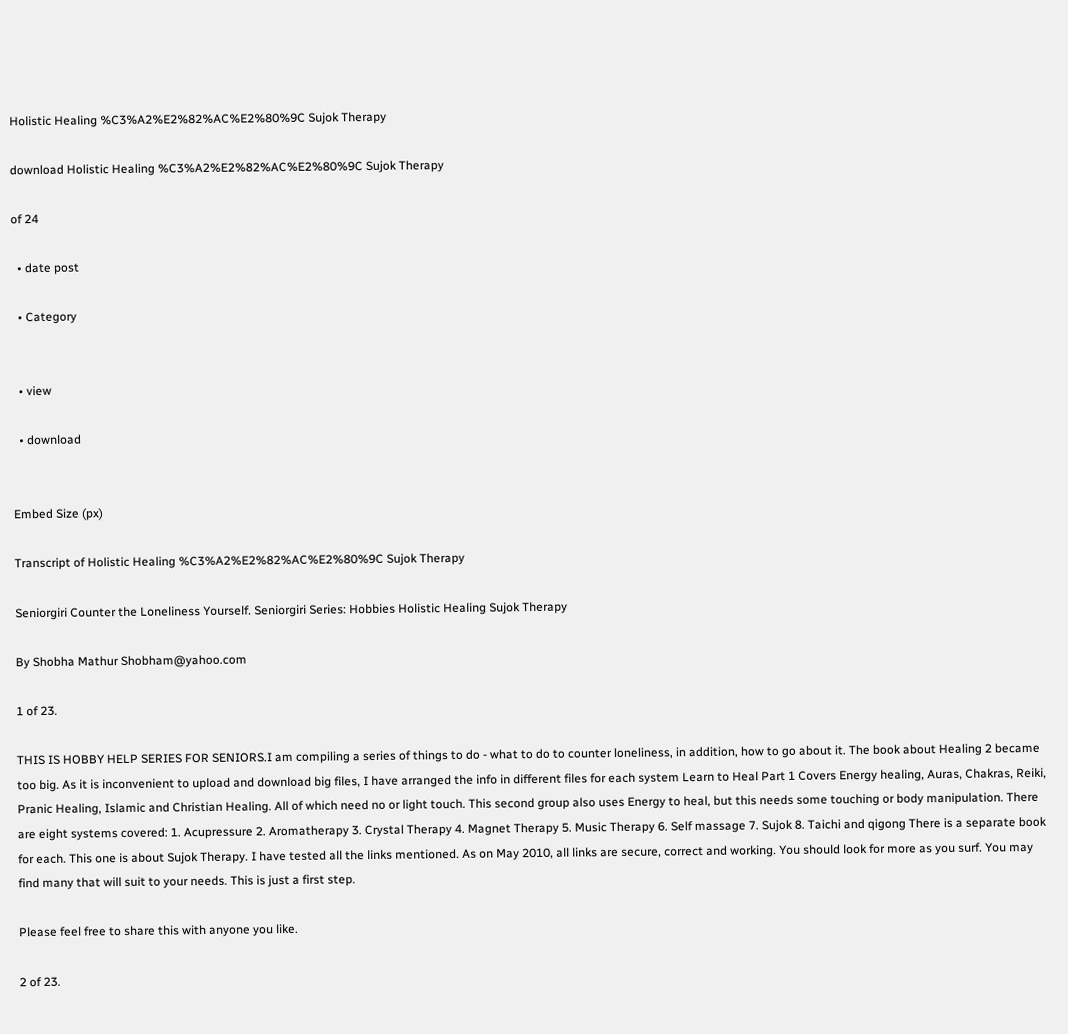Holistic Healing %C3%A2%E2%82%AC%E2%80%9C Sujok Therapy

download Holistic Healing %C3%A2%E2%82%AC%E2%80%9C Sujok Therapy

of 24

  • date post

  • Category


  • view

  • download


Embed Size (px)

Transcript of Holistic Healing %C3%A2%E2%82%AC%E2%80%9C Sujok Therapy

Seniorgiri Counter the Loneliness Yourself. Seniorgiri Series: Hobbies Holistic Healing Sujok Therapy

By Shobha Mathur Shobham@yahoo.com

1 of 23.

THIS IS HOBBY HELP SERIES FOR SENIORS.I am compiling a series of things to do - what to do to counter loneliness, in addition, how to go about it. The book about Healing 2 became too big. As it is inconvenient to upload and download big files, I have arranged the info in different files for each system Learn to Heal Part 1 Covers Energy healing, Auras, Chakras, Reiki, Pranic Healing, Islamic and Christian Healing. All of which need no or light touch. This second group also uses Energy to heal, but this needs some touching or body manipulation. There are eight systems covered: 1. Acupressure 2. Aromatherapy 3. Crystal Therapy 4. Magnet Therapy 5. Music Therapy 6. Self massage 7. Sujok 8. Taichi and qigong There is a separate book for each. This one is about Sujok Therapy. I have tested all the links mentioned. As on May 2010, all links are secure, correct and working. You should look for more as you surf. You may find many that will suit to your needs. This is just a first step.

Please feel free to share this with anyone you like.

2 of 23.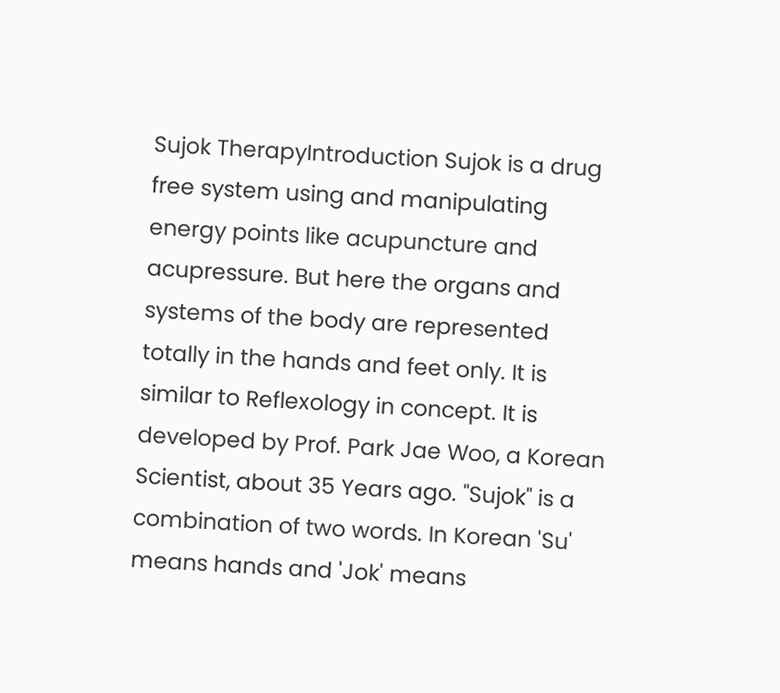Sujok TherapyIntroduction Sujok is a drug free system using and manipulating energy points like acupuncture and acupressure. But here the organs and systems of the body are represented totally in the hands and feet only. It is similar to Reflexology in concept. It is developed by Prof. Park Jae Woo, a Korean Scientist, about 35 Years ago. "Sujok" is a combination of two words. In Korean 'Su' means hands and 'Jok' means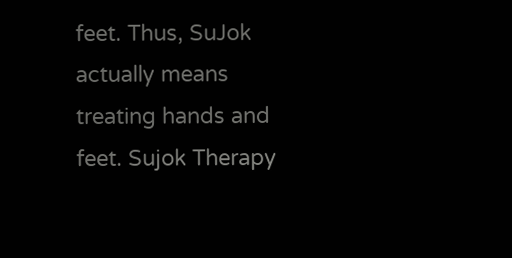feet. Thus, SuJok actually means treating hands and feet. Sujok Therapy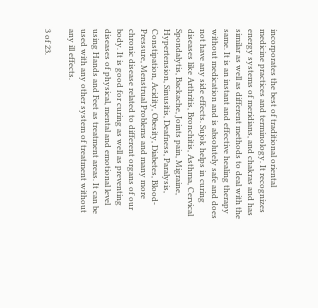incorporates the best of traditional oriental medicine practices and terminology. It recognizes energy systems of meridians, and chakras and has similar as well as different methods to deal with the same. It is an instant and effective healing therapy without medication and is absolutely safe and does not have any side effects. Sujok helps in curing diseases like Arthritis, Bronchitis, Asthma, Cervical Spondalytis, Backache, Joints pain, Migraine, Hypertension, Sinusitis, Deafness, Paralysis, Constipation, Acidity, Obesity, Diabetes, Blood-Pressure, Menstrual Problems and many more chronic disease related to different organs of our body. It is good for curing as well as preventing diseases of physical, mental and emotional level using Hands and Feet as treatment areas. It can be used with any other system of treatment without any ill effects.

3 of 23.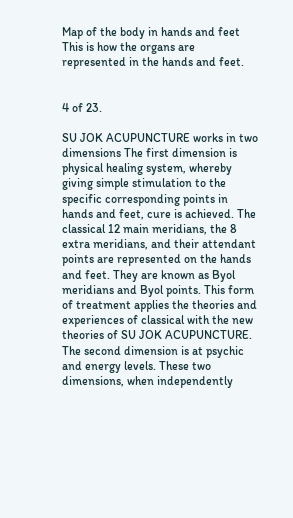Map of the body in hands and feet This is how the organs are represented in the hands and feet.


4 of 23.

SU JOK ACUPUNCTURE works in two dimensions The first dimension is physical healing system, whereby giving simple stimulation to the specific corresponding points in hands and feet, cure is achieved. The classical 12 main meridians, the 8 extra meridians, and their attendant points are represented on the hands and feet. They are known as Byol meridians and Byol points. This form of treatment applies the theories and experiences of classical with the new theories of SU JOK ACUPUNCTURE. The second dimension is at psychic and energy levels. These two dimensions, when independently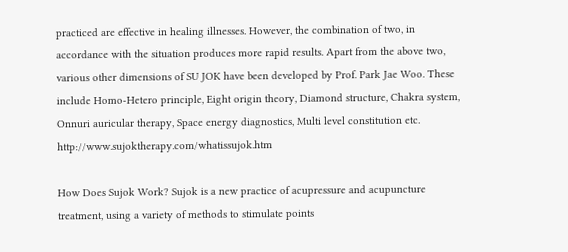practiced are effective in healing illnesses. However, the combination of two, in accordance with the situation produces more rapid results. Apart from the above two, various other dimensions of SU JOK have been developed by Prof. Park Jae Woo. These include Homo-Hetero principle, Eight origin theory, Diamond structure, Chakra system, Onnuri auricular therapy, Space energy diagnostics, Multi level constitution etc. http://www.sujoktherapy.com/whatissujok.htm

How Does Sujok Work? Sujok is a new practice of acupressure and acupuncture treatment, using a variety of methods to stimulate points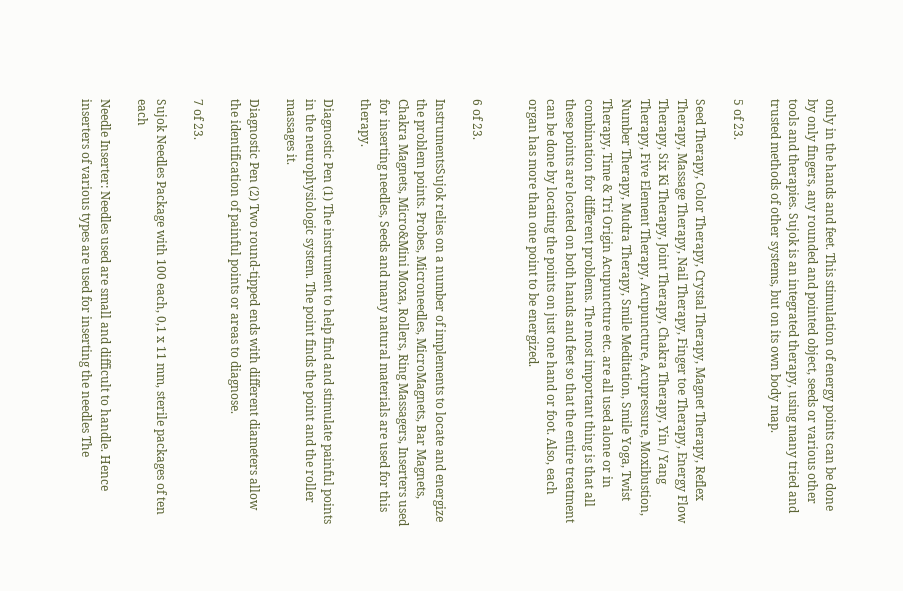only in the hands and feet. This stimulation of energy points can be done by only fingers, any rounded and pointed object, seeds or various other tools and therapies. Sujok is an integrated therapy, using many tried and trusted methods of other systems, but on its own body map.

5 of 23.

Seed Therapy, Color Therapy, Crystal Therapy, Magnet Therapy, Reflex Therapy, Massage Therapy, Nail Therapy, Finger toe Therapy, Energy Flow Therapy, Six Ki Therapy, Joint Therapy, Chakra Therapy, Yin / Yang Therapy, Five Element Therapy, Acupuncture, Acupressure, Moxibustion, Number Therapy, Mudra Therapy, Smile Meditation, Smile Yoga, Twist Therapy, Time & Tri Origin Acupuncture etc. are all used alone or in combination for different problems. The most important thing is that all these points are located on both hands and feet so that the entire treatment can be done by locating the points on just one hand or foot. Also, each organ has more than one point to be energized.


6 of 23.

InstrumentsSujok relies on a number of implements to locate and energize the problem points. Probes, Microneedles, MicroMagnets, Bar Magnets, Chakra Magnets, Micro&Mini Moxa, Rollers, Ring Massagers, Inserters used for inserting needles, Seeds and many natural materials are used for this therapy.

Diagnostic Pen (1) The instrument to help find and stimulate painful points in the neurophysiologic system. The point finds the point and the roller massages it.

Diagnostic Pen (2) Two round-tipped ends with different diameters allow the identification of painful points or areas to diagnose.

7 of 23.

Sujok Needles Package with 100 each, 0,1 x 11 mm, sterile packages of ten each

Needle Inserter: Needles used are small and difficult to handle. Hence inserters of various types are used for inserting the needles The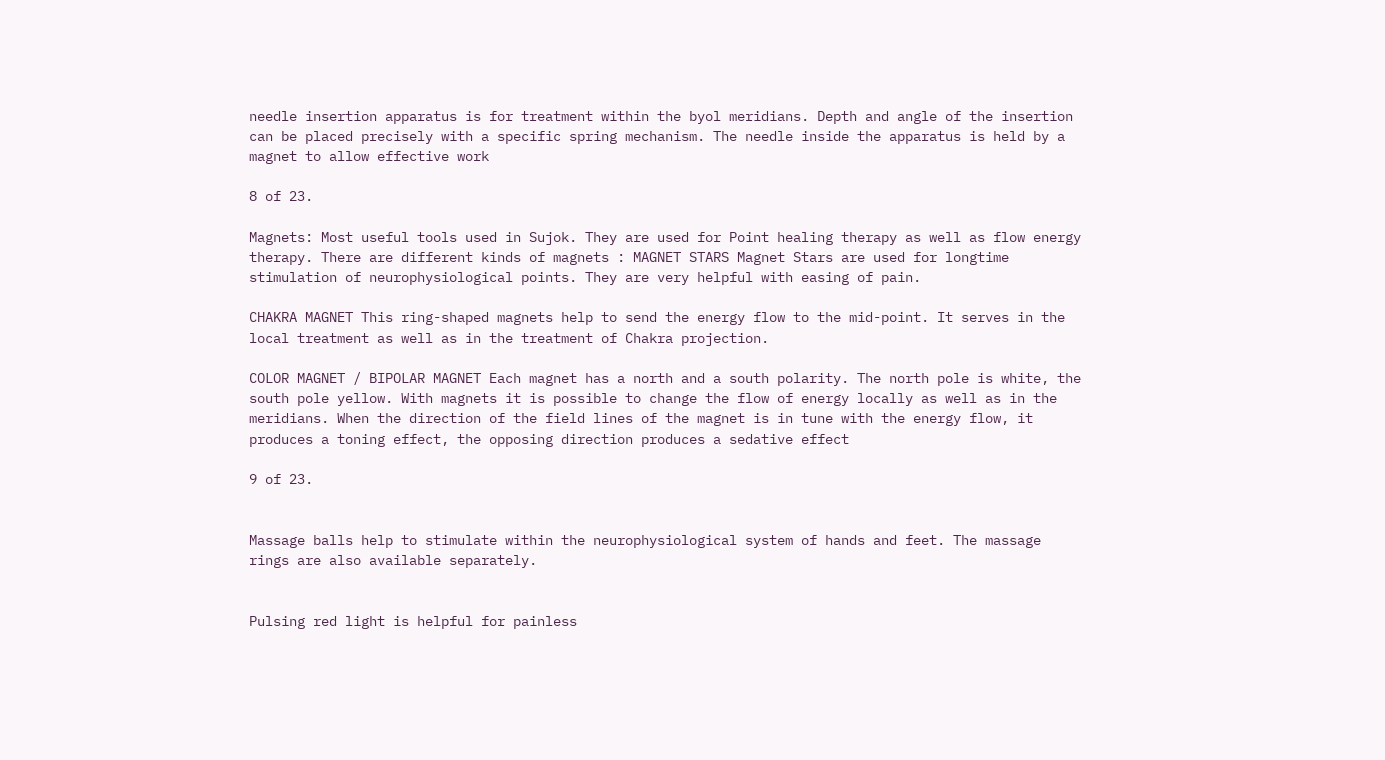needle insertion apparatus is for treatment within the byol meridians. Depth and angle of the insertion can be placed precisely with a specific spring mechanism. The needle inside the apparatus is held by a magnet to allow effective work

8 of 23.

Magnets: Most useful tools used in Sujok. They are used for Point healing therapy as well as flow energy therapy. There are different kinds of magnets : MAGNET STARS Magnet Stars are used for longtime stimulation of neurophysiological points. They are very helpful with easing of pain.

CHAKRA MAGNET This ring-shaped magnets help to send the energy flow to the mid-point. It serves in the local treatment as well as in the treatment of Chakra projection.

COLOR MAGNET / BIPOLAR MAGNET Each magnet has a north and a south polarity. The north pole is white, the south pole yellow. With magnets it is possible to change the flow of energy locally as well as in the meridians. When the direction of the field lines of the magnet is in tune with the energy flow, it produces a toning effect, the opposing direction produces a sedative effect

9 of 23.


Massage balls help to stimulate within the neurophysiological system of hands and feet. The massage rings are also available separately.


Pulsing red light is helpful for painless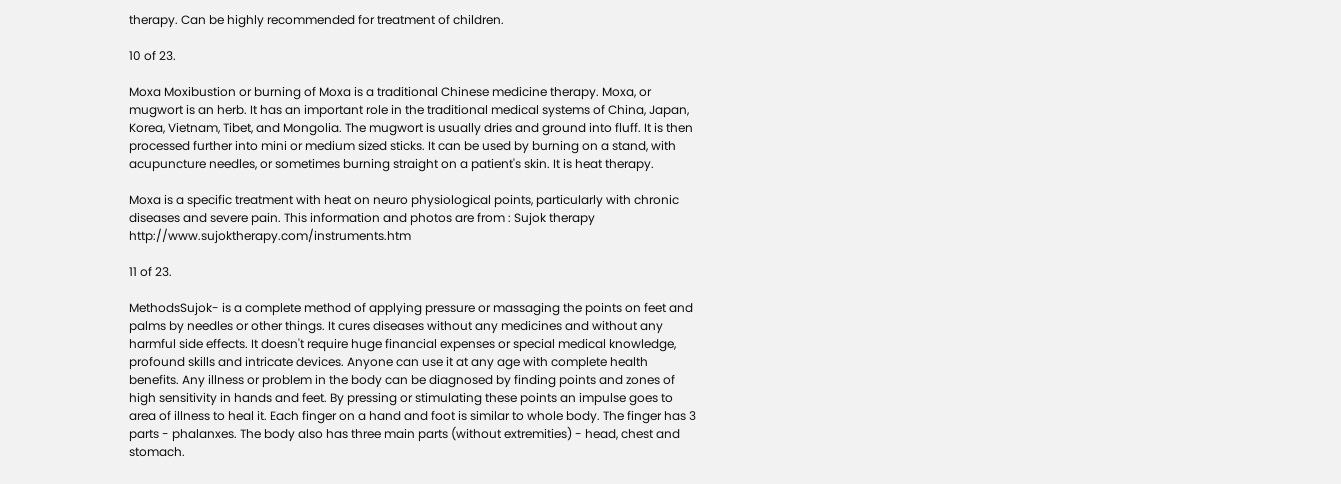therapy. Can be highly recommended for treatment of children.

10 of 23.

Moxa Moxibustion or burning of Moxa is a traditional Chinese medicine therapy. Moxa, or mugwort is an herb. It has an important role in the traditional medical systems of China, Japan, Korea, Vietnam, Tibet, and Mongolia. The mugwort is usually dries and ground into fluff. It is then processed further into mini or medium sized sticks. It can be used by burning on a stand, with acupuncture needles, or sometimes burning straight on a patient's skin. It is heat therapy.

Moxa is a specific treatment with heat on neuro physiological points, particularly with chronic diseases and severe pain. This information and photos are from : Sujok therapy http://www.sujoktherapy.com/instruments.htm

11 of 23.

MethodsSujok- is a complete method of applying pressure or massaging the points on feet and palms by needles or other things. It cures diseases without any medicines and without any harmful side effects. It doesn't require huge financial expenses or special medical knowledge, profound skills and intricate devices. Anyone can use it at any age with complete health benefits. Any illness or problem in the body can be diagnosed by finding points and zones of high sensitivity in hands and feet. By pressing or stimulating these points an impulse goes to area of illness to heal it. Each finger on a hand and foot is similar to whole body. The finger has 3 parts - phalanxes. The body also has three main parts (without extremities) - head, chest and stomach.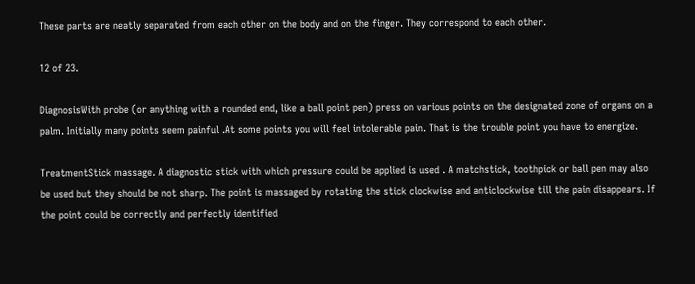These parts are neatly separated from each other on the body and on the finger. They correspond to each other.

12 of 23.

DiagnosisWith probe (or anything with a rounded end, like a ball point pen) press on various points on the designated zone of organs on a palm. Initially many points seem painful .At some points you will feel intolerable pain. That is the trouble point you have to energize.

TreatmentStick massage. A diagnostic stick with which pressure could be applied is used . A matchstick, toothpick or ball pen may also be used but they should be not sharp. The point is massaged by rotating the stick clockwise and anticlockwise till the pain disappears. If the point could be correctly and perfectly identified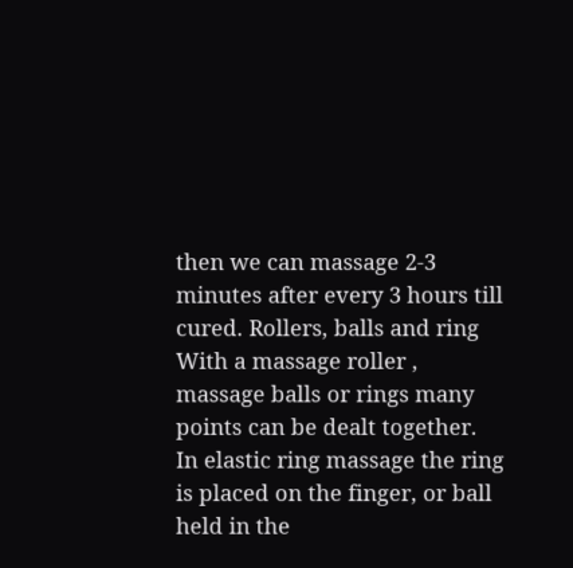then we can massage 2-3 minutes after every 3 hours till cured. Rollers, balls and ring With a massage roller , massage balls or rings many points can be dealt together. In elastic ring massage the ring is placed on the finger, or ball held in the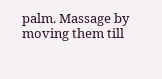palm. Massage by moving them till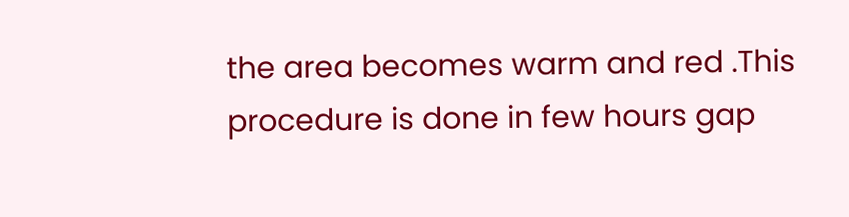the area becomes warm and red .This procedure is done in few hours gap